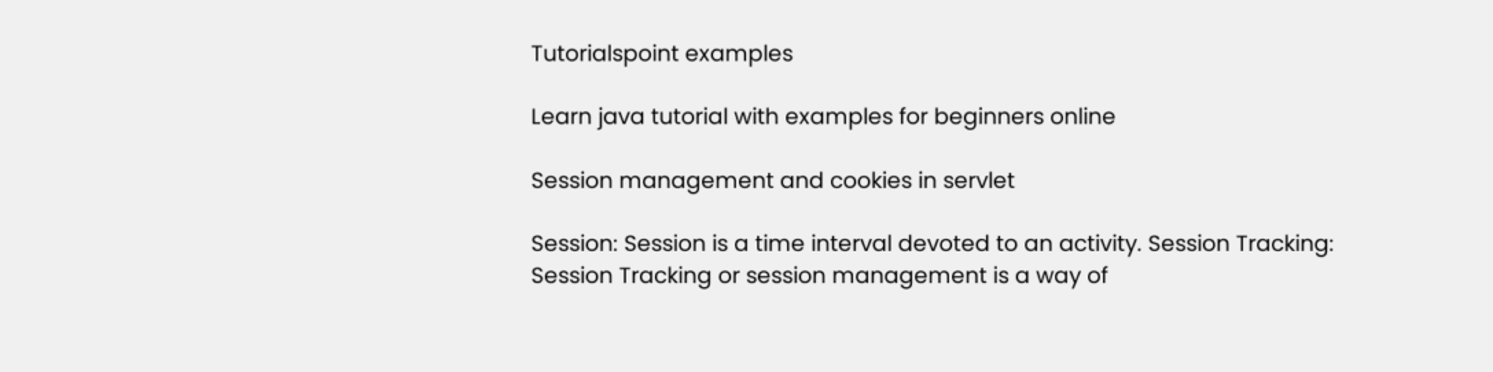Tutorialspoint examples

Learn java tutorial with examples for beginners online

Session management and cookies in servlet

Session: Session is a time interval devoted to an activity. Session Tracking: Session Tracking or session management is a way of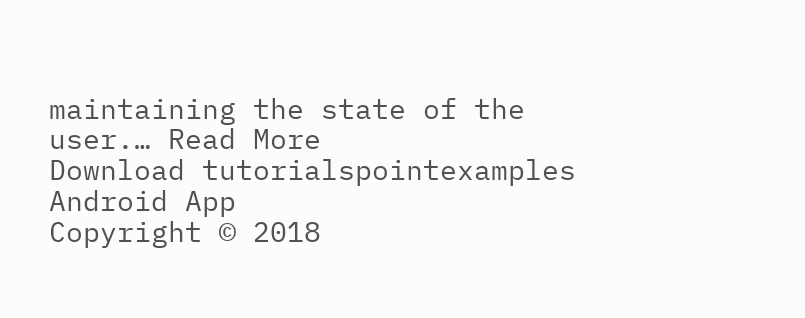maintaining the state of the user.… Read More
Download tutorialspointexamples Android App
Copyright © 2018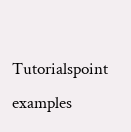Tutorialspoint examples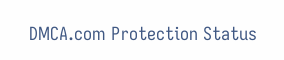DMCA.com Protection Status